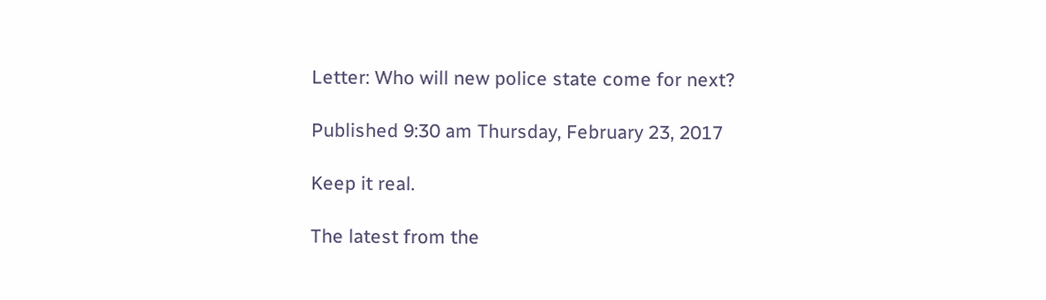Letter: Who will new police state come for next?

Published 9:30 am Thursday, February 23, 2017

Keep it real.

The latest from the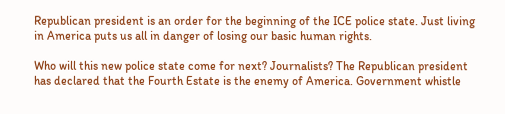Republican president is an order for the beginning of the ICE police state. Just living in America puts us all in danger of losing our basic human rights.

Who will this new police state come for next? Journalists? The Republican president has declared that the Fourth Estate is the enemy of America. Government whistle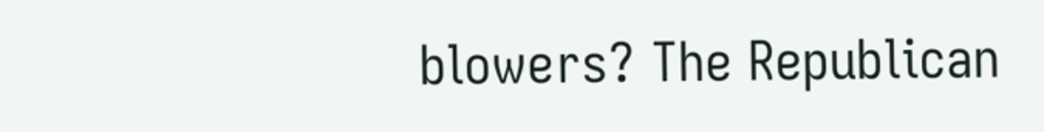blowers? The Republican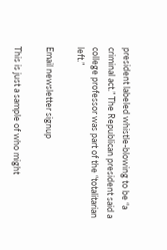president labeled whistle-blowing to be “a criminal act.” The Republican president said a college professor was part of the “totalitarian left.”

Email newsletter signup

This is just a sample of who might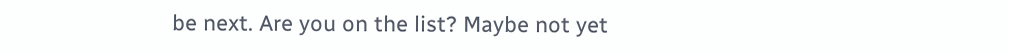be next. Are you on the list? Maybe not yet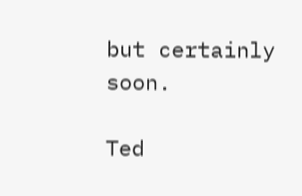but certainly soon.

Ted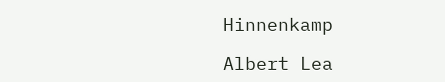Hinnenkamp

Albert Lea